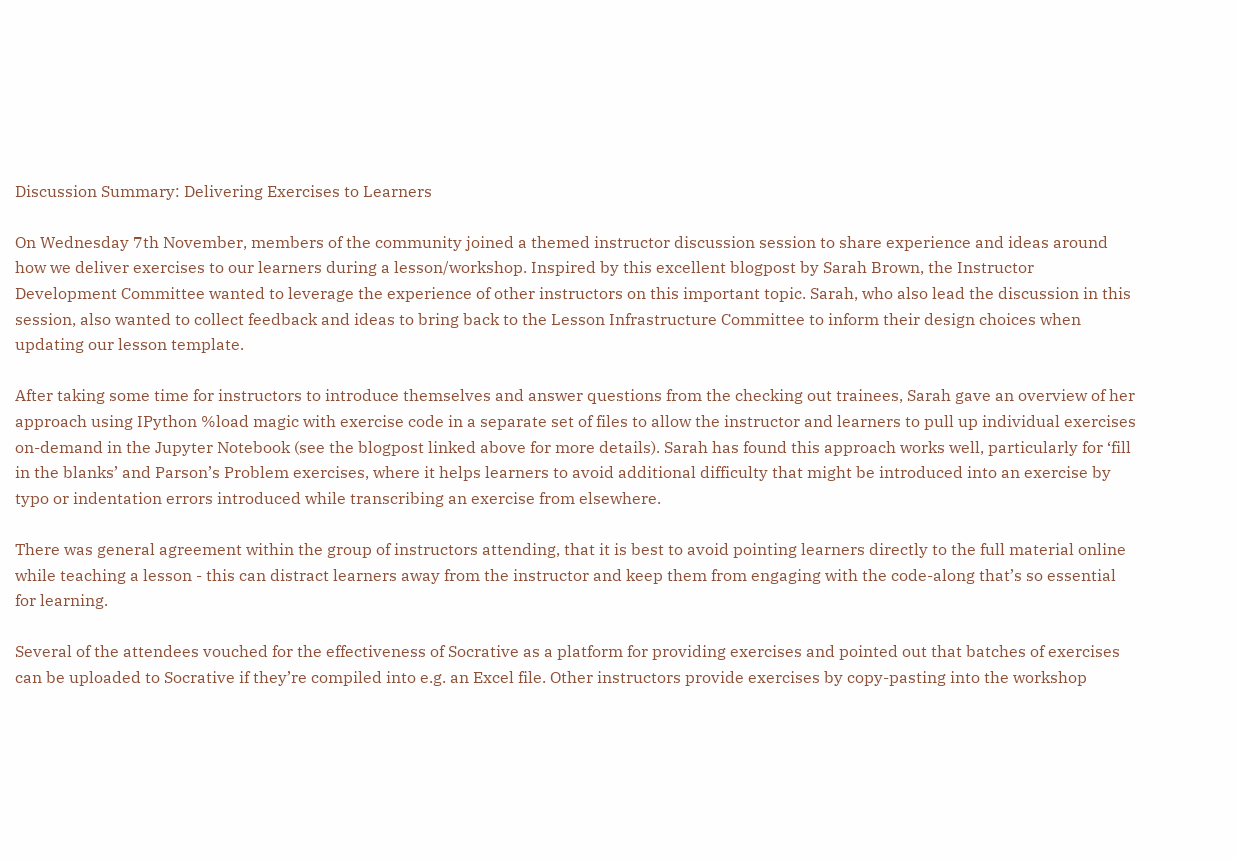Discussion Summary: Delivering Exercises to Learners

On Wednesday 7th November, members of the community joined a themed instructor discussion session to share experience and ideas around how we deliver exercises to our learners during a lesson/workshop. Inspired by this excellent blogpost by Sarah Brown, the Instructor Development Committee wanted to leverage the experience of other instructors on this important topic. Sarah, who also lead the discussion in this session, also wanted to collect feedback and ideas to bring back to the Lesson Infrastructure Committee to inform their design choices when updating our lesson template.

After taking some time for instructors to introduce themselves and answer questions from the checking out trainees, Sarah gave an overview of her approach using IPython %load magic with exercise code in a separate set of files to allow the instructor and learners to pull up individual exercises on-demand in the Jupyter Notebook (see the blogpost linked above for more details). Sarah has found this approach works well, particularly for ‘fill in the blanks’ and Parson’s Problem exercises, where it helps learners to avoid additional difficulty that might be introduced into an exercise by typo or indentation errors introduced while transcribing an exercise from elsewhere.

There was general agreement within the group of instructors attending, that it is best to avoid pointing learners directly to the full material online while teaching a lesson - this can distract learners away from the instructor and keep them from engaging with the code-along that’s so essential for learning.

Several of the attendees vouched for the effectiveness of Socrative as a platform for providing exercises and pointed out that batches of exercises can be uploaded to Socrative if they’re compiled into e.g. an Excel file. Other instructors provide exercises by copy-pasting into the workshop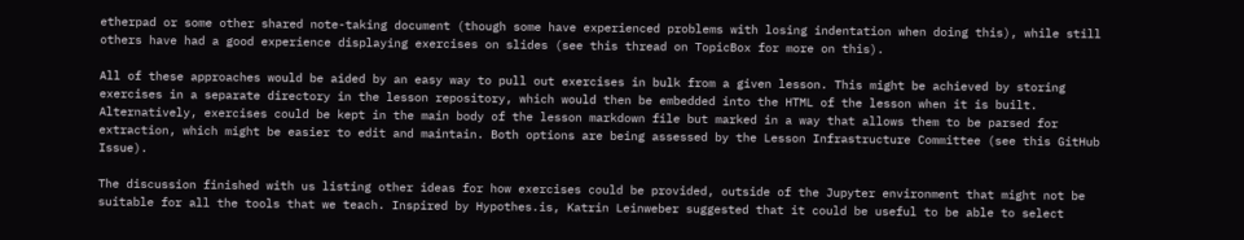etherpad or some other shared note-taking document (though some have experienced problems with losing indentation when doing this), while still others have had a good experience displaying exercises on slides (see this thread on TopicBox for more on this).

All of these approaches would be aided by an easy way to pull out exercises in bulk from a given lesson. This might be achieved by storing exercises in a separate directory in the lesson repository, which would then be embedded into the HTML of the lesson when it is built. Alternatively, exercises could be kept in the main body of the lesson markdown file but marked in a way that allows them to be parsed for extraction, which might be easier to edit and maintain. Both options are being assessed by the Lesson Infrastructure Committee (see this GitHub Issue).

The discussion finished with us listing other ideas for how exercises could be provided, outside of the Jupyter environment that might not be suitable for all the tools that we teach. Inspired by Hypothes.is, Katrin Leinweber suggested that it could be useful to be able to select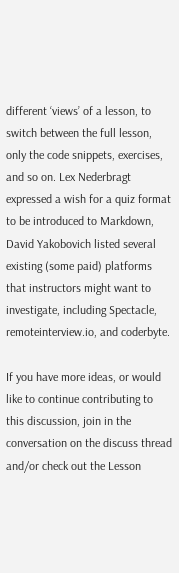different ‘views’ of a lesson, to switch between the full lesson, only the code snippets, exercises, and so on. Lex Nederbragt expressed a wish for a quiz format to be introduced to Markdown, David Yakobovich listed several existing (some paid) platforms that instructors might want to investigate, including Spectacle, remoteinterview.io, and coderbyte.

If you have more ideas, or would like to continue contributing to this discussion, join in the conversation on the discuss thread and/or check out the Lesson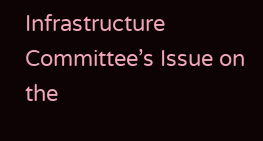Infrastructure Committee’s Issue on the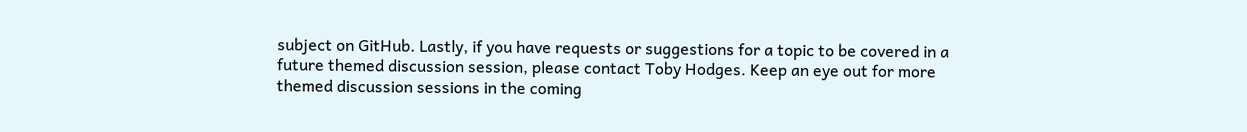subject on GitHub. Lastly, if you have requests or suggestions for a topic to be covered in a future themed discussion session, please contact Toby Hodges. Keep an eye out for more themed discussion sessions in the coming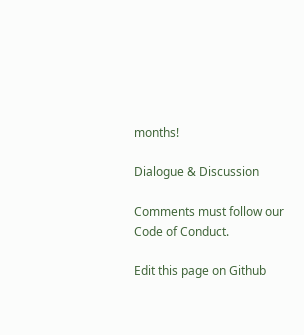months!

Dialogue & Discussion

Comments must follow our Code of Conduct.

Edit this page on Github